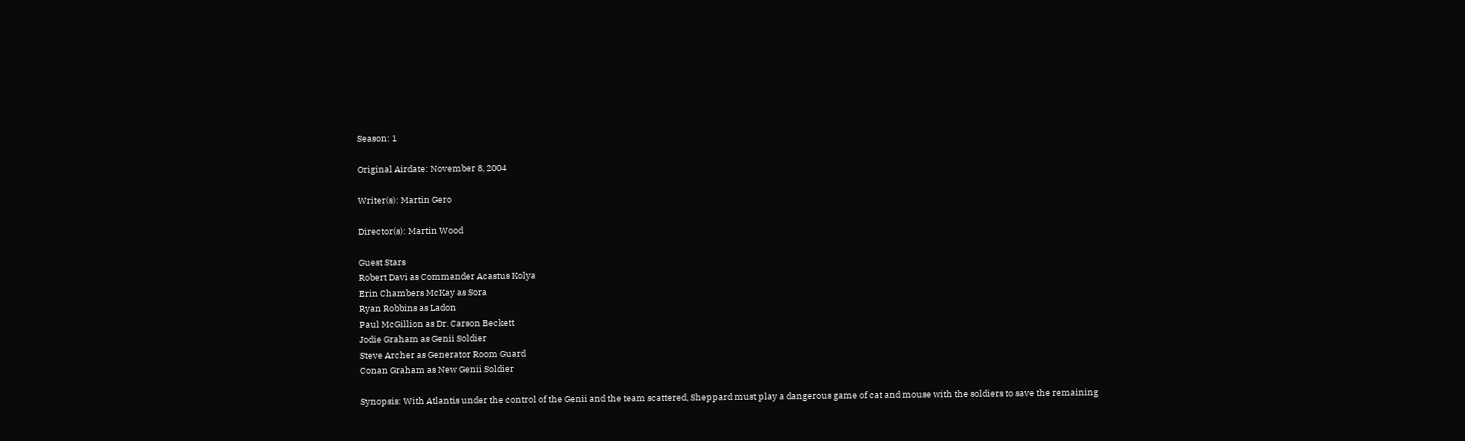Season: 1

Original Airdate: November 8, 2004

Writer(s): Martin Gero

Director(s): Martin Wood

Guest Stars
Robert Davi as Commander Acastus Kolya
Erin Chambers McKay as Sora
Ryan Robbins as Ladon
Paul McGillion as Dr. Carson Beckett
Jodie Graham as Genii Soldier
Steve Archer as Generator Room Guard
Conan Graham as New Genii Soldier

Synopsis: With Atlantis under the control of the Genii and the team scattered, Sheppard must play a dangerous game of cat and mouse with the soldiers to save the remaining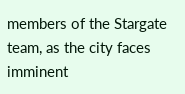members of the Stargate team, as the city faces imminent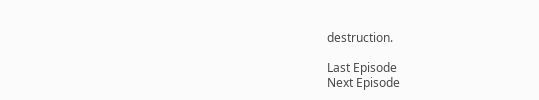destruction.

Last Episode
Next Episode